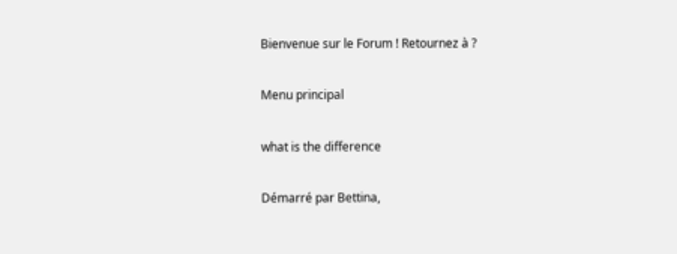Bienvenue sur le Forum ! Retournez à ?

Menu principal

what is the difference

Démarré par Bettina,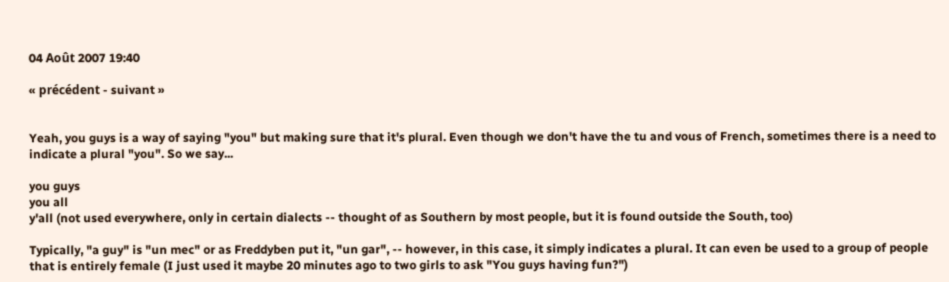04 Août 2007 19:40

« précédent - suivant »


Yeah, you guys is a way of saying "you" but making sure that it's plural. Even though we don't have the tu and vous of French, sometimes there is a need to indicate a plural "you". So we say...

you guys
you all
y'all (not used everywhere, only in certain dialects -- thought of as Southern by most people, but it is found outside the South, too)

Typically, "a guy" is "un mec" or as Freddyben put it, "un gar", -- however, in this case, it simply indicates a plural. It can even be used to a group of people that is entirely female (I just used it maybe 20 minutes ago to two girls to ask "You guys having fun?")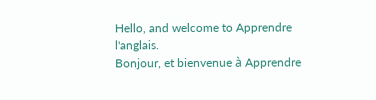Hello, and welcome to Apprendre l'anglais.
Bonjour, et bienvenue à Apprendre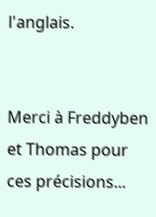l'anglais.


Merci à Freddyben et Thomas pour ces précisions...